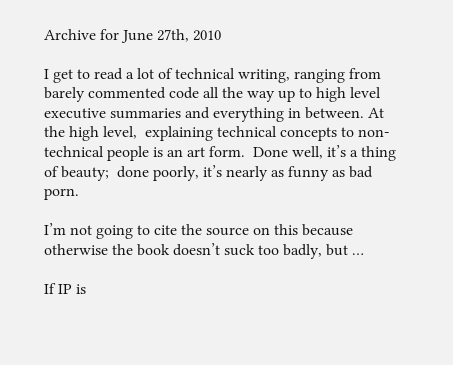Archive for June 27th, 2010

I get to read a lot of technical writing, ranging from barely commented code all the way up to high level executive summaries and everything in between. At the high level,  explaining technical concepts to non-technical people is an art form.  Done well, it’s a thing of beauty;  done poorly, it’s nearly as funny as bad porn.

I’m not going to cite the source on this because otherwise the book doesn’t suck too badly, but …

If IP is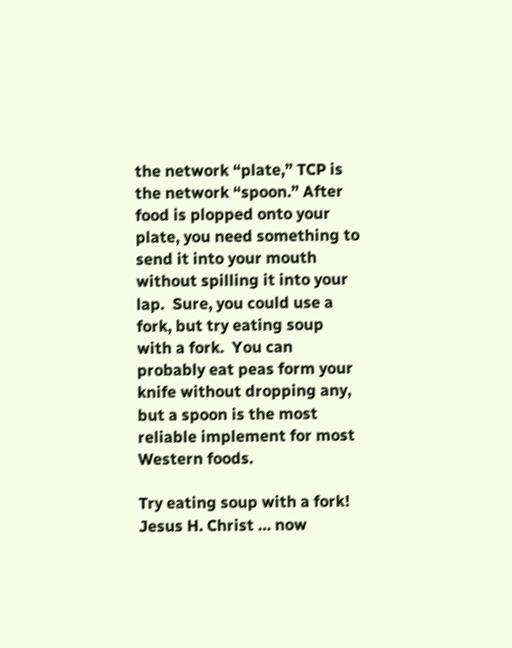the network “plate,” TCP is the network “spoon.” After food is plopped onto your plate, you need something to send it into your mouth without spilling it into your lap.  Sure, you could use a fork, but try eating soup with a fork.  You can probably eat peas form your knife without dropping any, but a spoon is the most reliable implement for most Western foods.

Try eating soup with a fork!  Jesus H. Christ … now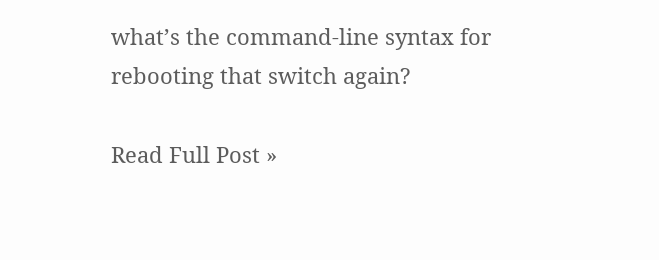what’s the command-line syntax for rebooting that switch again?

Read Full Post »